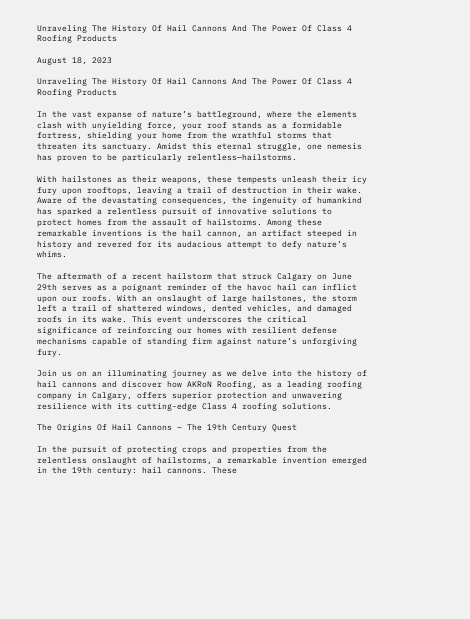Unraveling The History Of Hail Cannons And The Power Of Class 4 Roofing Products

August 18, 2023

Unraveling The History Of Hail Cannons And The Power Of Class 4 Roofing Products

In the vast expanse of nature’s battleground, where the elements clash with unyielding force, your roof stands as a formidable fortress, shielding your home from the wrathful storms that threaten its sanctuary. Amidst this eternal struggle, one nemesis has proven to be particularly relentless—hailstorms.

With hailstones as their weapons, these tempests unleash their icy fury upon rooftops, leaving a trail of destruction in their wake. Aware of the devastating consequences, the ingenuity of humankind has sparked a relentless pursuit of innovative solutions to protect homes from the assault of hailstorms. Among these remarkable inventions is the hail cannon, an artifact steeped in history and revered for its audacious attempt to defy nature’s whims.

The aftermath of a recent hailstorm that struck Calgary on June 29th serves as a poignant reminder of the havoc hail can inflict upon our roofs. With an onslaught of large hailstones, the storm left a trail of shattered windows, dented vehicles, and damaged roofs in its wake. This event underscores the critical significance of reinforcing our homes with resilient defense mechanisms capable of standing firm against nature’s unforgiving fury.

Join us on an illuminating journey as we delve into the history of hail cannons and discover how AKRoN Roofing, as a leading roofing company in Calgary, offers superior protection and unwavering resilience with its cutting-edge Class 4 roofing solutions.

The Origins Of Hail Cannons – The 19th Century Quest

In the pursuit of protecting crops and properties from the relentless onslaught of hailstorms, a remarkable invention emerged in the 19th century: hail cannons. These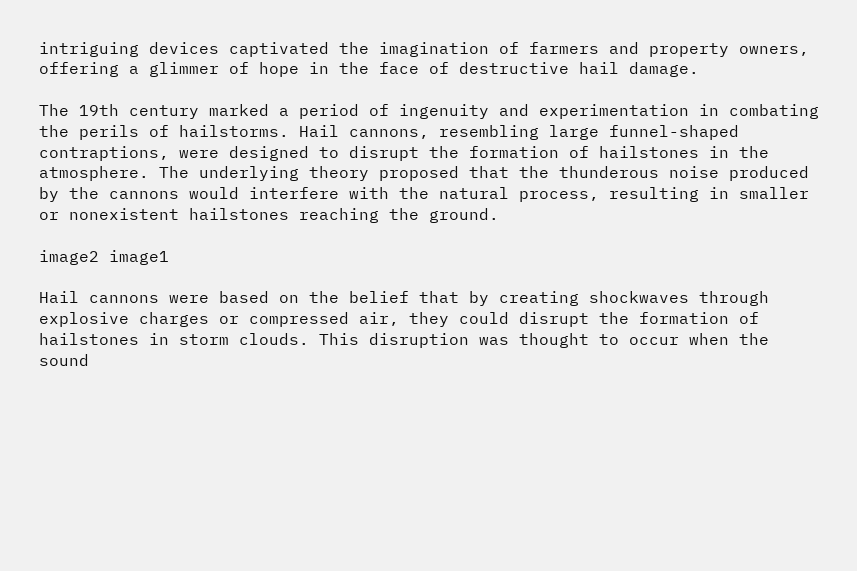intriguing devices captivated the imagination of farmers and property owners, offering a glimmer of hope in the face of destructive hail damage.

The 19th century marked a period of ingenuity and experimentation in combating the perils of hailstorms. Hail cannons, resembling large funnel-shaped contraptions, were designed to disrupt the formation of hailstones in the atmosphere. The underlying theory proposed that the thunderous noise produced by the cannons would interfere with the natural process, resulting in smaller or nonexistent hailstones reaching the ground.

image2 image1

Hail cannons were based on the belief that by creating shockwaves through explosive charges or compressed air, they could disrupt the formation of hailstones in storm clouds. This disruption was thought to occur when the sound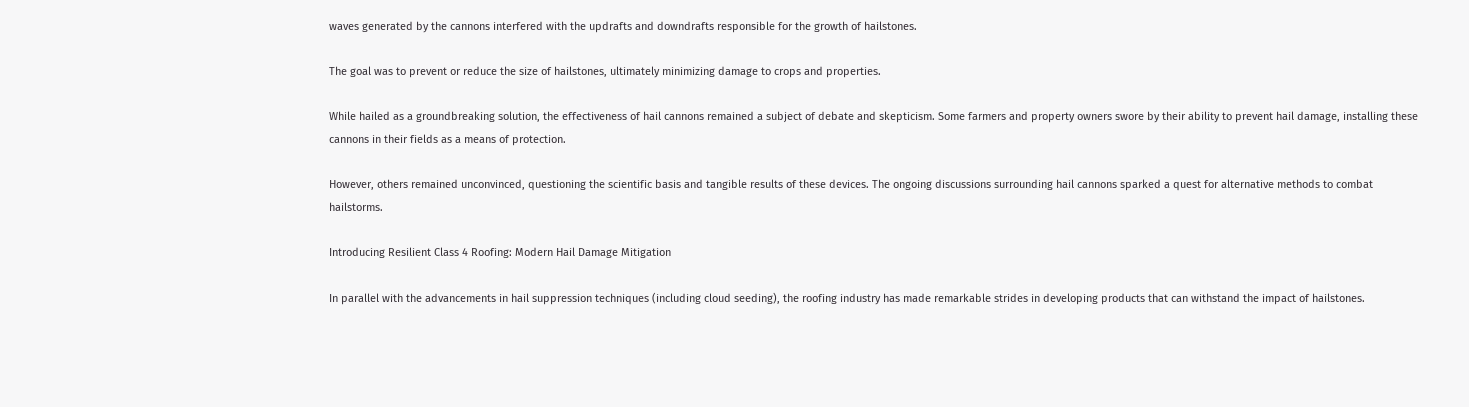waves generated by the cannons interfered with the updrafts and downdrafts responsible for the growth of hailstones.

The goal was to prevent or reduce the size of hailstones, ultimately minimizing damage to crops and properties.

While hailed as a groundbreaking solution, the effectiveness of hail cannons remained a subject of debate and skepticism. Some farmers and property owners swore by their ability to prevent hail damage, installing these cannons in their fields as a means of protection.

However, others remained unconvinced, questioning the scientific basis and tangible results of these devices. The ongoing discussions surrounding hail cannons sparked a quest for alternative methods to combat hailstorms.

Introducing Resilient Class 4 Roofing: Modern Hail Damage Mitigation

In parallel with the advancements in hail suppression techniques (including cloud seeding), the roofing industry has made remarkable strides in developing products that can withstand the impact of hailstones.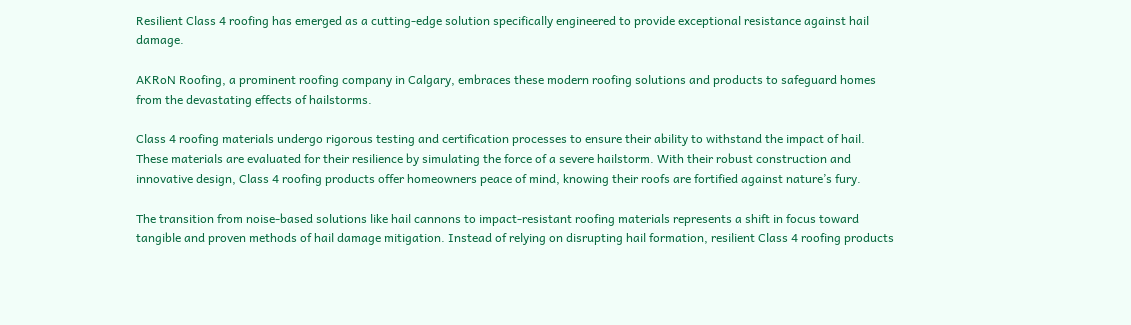Resilient Class 4 roofing has emerged as a cutting-edge solution specifically engineered to provide exceptional resistance against hail damage.

AKRoN Roofing, a prominent roofing company in Calgary, embraces these modern roofing solutions and products to safeguard homes from the devastating effects of hailstorms.

Class 4 roofing materials undergo rigorous testing and certification processes to ensure their ability to withstand the impact of hail. These materials are evaluated for their resilience by simulating the force of a severe hailstorm. With their robust construction and innovative design, Class 4 roofing products offer homeowners peace of mind, knowing their roofs are fortified against nature’s fury.

The transition from noise-based solutions like hail cannons to impact-resistant roofing materials represents a shift in focus toward tangible and proven methods of hail damage mitigation. Instead of relying on disrupting hail formation, resilient Class 4 roofing products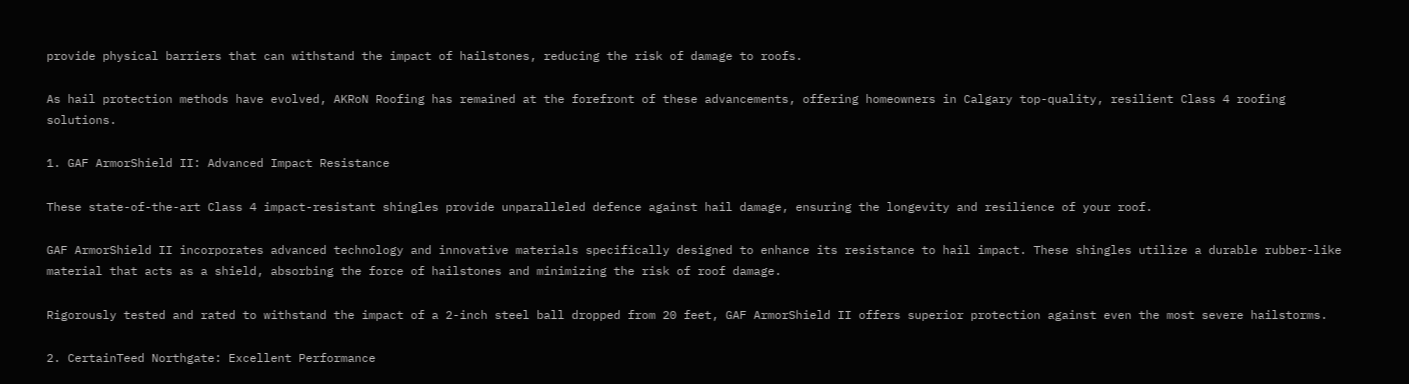provide physical barriers that can withstand the impact of hailstones, reducing the risk of damage to roofs.

As hail protection methods have evolved, AKRoN Roofing has remained at the forefront of these advancements, offering homeowners in Calgary top-quality, resilient Class 4 roofing solutions.

1. GAF ArmorShield II: Advanced Impact Resistance

These state-of-the-art Class 4 impact-resistant shingles provide unparalleled defence against hail damage, ensuring the longevity and resilience of your roof.

GAF ArmorShield II incorporates advanced technology and innovative materials specifically designed to enhance its resistance to hail impact. These shingles utilize a durable rubber-like material that acts as a shield, absorbing the force of hailstones and minimizing the risk of roof damage.

Rigorously tested and rated to withstand the impact of a 2-inch steel ball dropped from 20 feet, GAF ArmorShield II offers superior protection against even the most severe hailstorms.

2. CertainTeed Northgate: Excellent Performance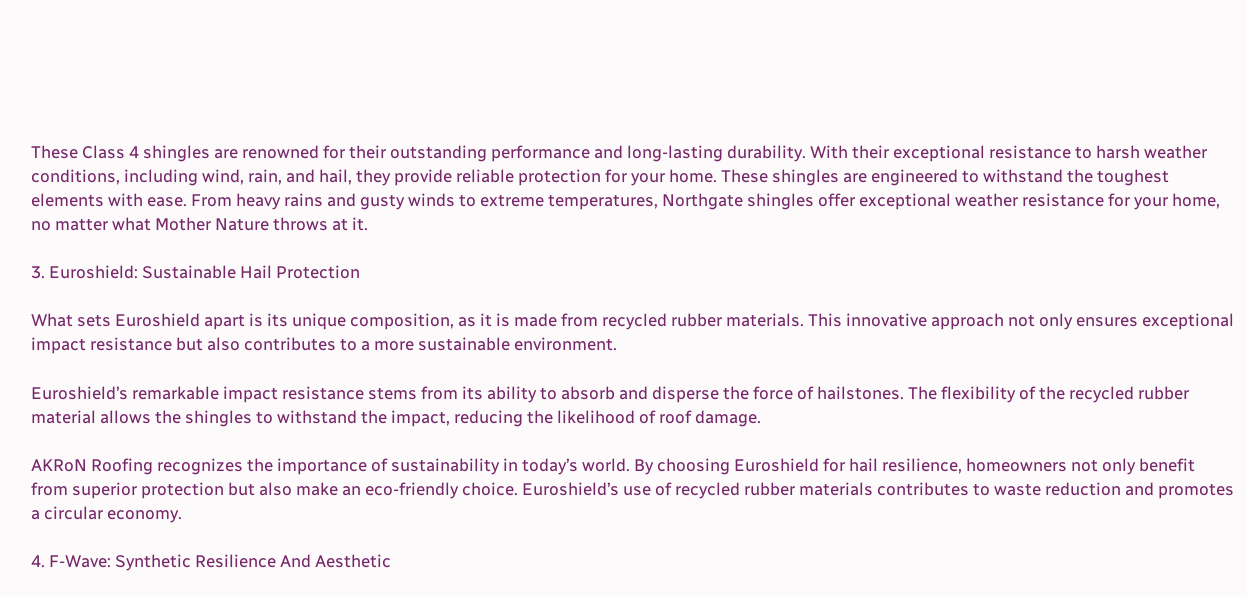These Class 4 shingles are renowned for their outstanding performance and long-lasting durability. With their exceptional resistance to harsh weather conditions, including wind, rain, and hail, they provide reliable protection for your home. These shingles are engineered to withstand the toughest elements with ease. From heavy rains and gusty winds to extreme temperatures, Northgate shingles offer exceptional weather resistance for your home, no matter what Mother Nature throws at it.

3. Euroshield: Sustainable Hail Protection

What sets Euroshield apart is its unique composition, as it is made from recycled rubber materials. This innovative approach not only ensures exceptional impact resistance but also contributes to a more sustainable environment.

Euroshield’s remarkable impact resistance stems from its ability to absorb and disperse the force of hailstones. The flexibility of the recycled rubber material allows the shingles to withstand the impact, reducing the likelihood of roof damage.

AKRoN Roofing recognizes the importance of sustainability in today’s world. By choosing Euroshield for hail resilience, homeowners not only benefit from superior protection but also make an eco-friendly choice. Euroshield’s use of recycled rubber materials contributes to waste reduction and promotes a circular economy.

4. F-Wave: Synthetic Resilience And Aesthetic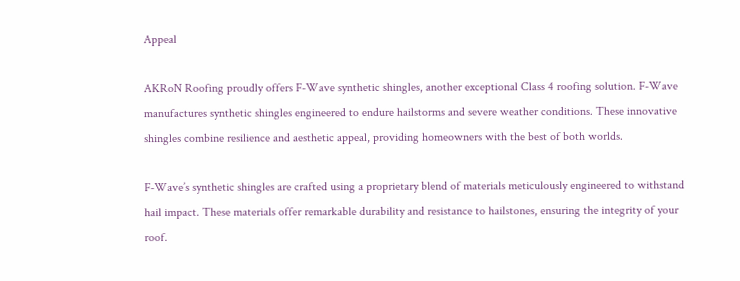Appeal

AKRoN Roofing proudly offers F-Wave synthetic shingles, another exceptional Class 4 roofing solution. F-Wave manufactures synthetic shingles engineered to endure hailstorms and severe weather conditions. These innovative shingles combine resilience and aesthetic appeal, providing homeowners with the best of both worlds.

F-Wave’s synthetic shingles are crafted using a proprietary blend of materials meticulously engineered to withstand hail impact. These materials offer remarkable durability and resistance to hailstones, ensuring the integrity of your roof.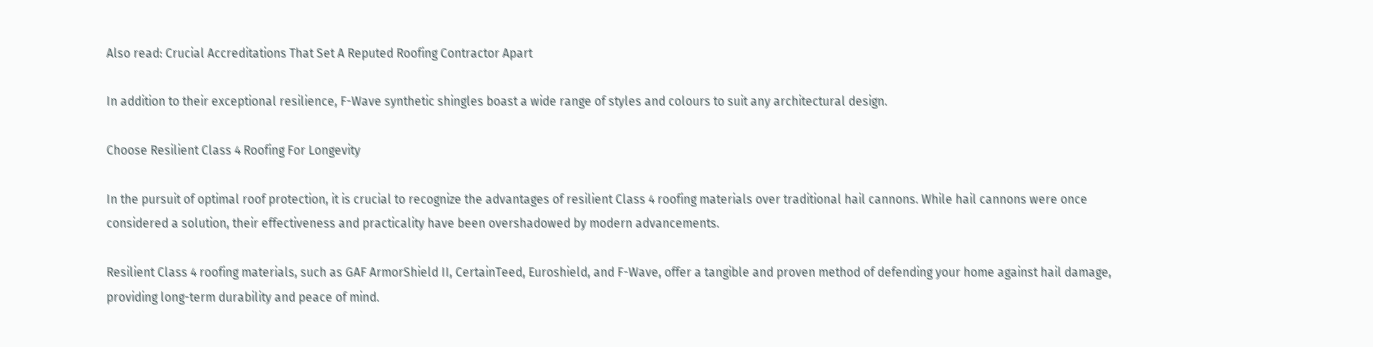Also read: Crucial Accreditations That Set A Reputed Roofing Contractor Apart

In addition to their exceptional resilience, F-Wave synthetic shingles boast a wide range of styles and colours to suit any architectural design.

Choose Resilient Class 4 Roofing For Longevity

In the pursuit of optimal roof protection, it is crucial to recognize the advantages of resilient Class 4 roofing materials over traditional hail cannons. While hail cannons were once considered a solution, their effectiveness and practicality have been overshadowed by modern advancements.

Resilient Class 4 roofing materials, such as GAF ArmorShield II, CertainTeed, Euroshield, and F-Wave, offer a tangible and proven method of defending your home against hail damage, providing long-term durability and peace of mind.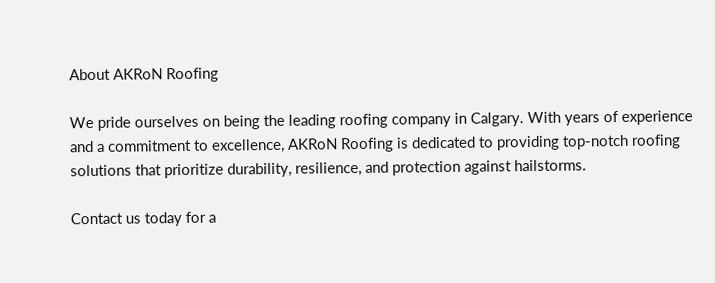About AKRoN Roofing

We pride ourselves on being the leading roofing company in Calgary. With years of experience and a commitment to excellence, AKRoN Roofing is dedicated to providing top-notch roofing solutions that prioritize durability, resilience, and protection against hailstorms.

Contact us today for a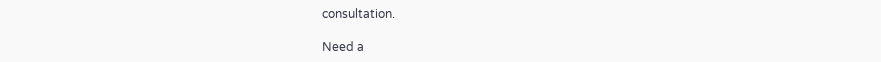consultation.

Need a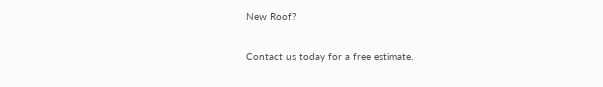New Roof?

Contact us today for a free estimate.